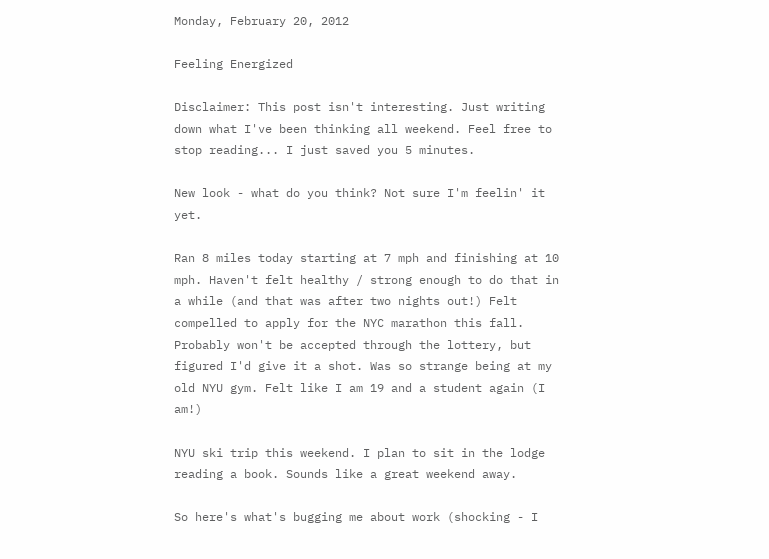Monday, February 20, 2012

Feeling Energized

Disclaimer: This post isn't interesting. Just writing down what I've been thinking all weekend. Feel free to stop reading... I just saved you 5 minutes.

New look - what do you think? Not sure I'm feelin' it yet.

Ran 8 miles today starting at 7 mph and finishing at 10 mph. Haven't felt healthy / strong enough to do that in a while (and that was after two nights out!) Felt compelled to apply for the NYC marathon this fall. Probably won't be accepted through the lottery, but figured I'd give it a shot. Was so strange being at my old NYU gym. Felt like I am 19 and a student again (I am!)

NYU ski trip this weekend. I plan to sit in the lodge reading a book. Sounds like a great weekend away.

So here's what's bugging me about work (shocking - I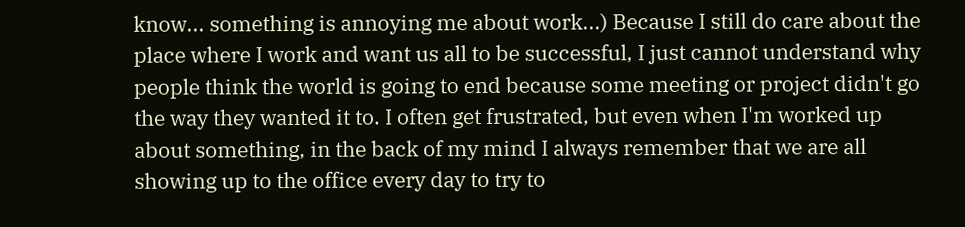know... something is annoying me about work...) Because I still do care about the place where I work and want us all to be successful, I just cannot understand why people think the world is going to end because some meeting or project didn't go the way they wanted it to. I often get frustrated, but even when I'm worked up about something, in the back of my mind I always remember that we are all showing up to the office every day to try to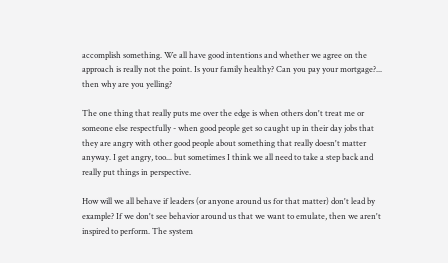accomplish something. We all have good intentions and whether we agree on the approach is really not the point. Is your family healthy? Can you pay your mortgage?... then why are you yelling?

The one thing that really puts me over the edge is when others don't treat me or someone else respectfully - when good people get so caught up in their day jobs that they are angry with other good people about something that really doesn't matter anyway. I get angry, too... but sometimes I think we all need to take a step back and really put things in perspective.

How will we all behave if leaders (or anyone around us for that matter) don't lead by example? If we don't see behavior around us that we want to emulate, then we aren't inspired to perform. The system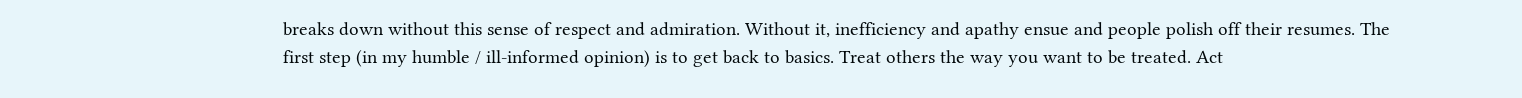breaks down without this sense of respect and admiration. Without it, inefficiency and apathy ensue and people polish off their resumes. The first step (in my humble / ill-informed opinion) is to get back to basics. Treat others the way you want to be treated. Act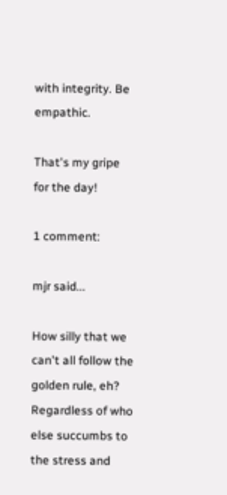with integrity. Be empathic.

That's my gripe for the day!

1 comment:

mjr said...

How silly that we can't all follow the golden rule, eh? Regardless of who else succumbs to the stress and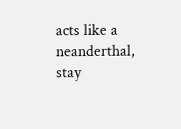acts like a neanderthal, stay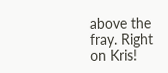above the fray. Right on Kris!